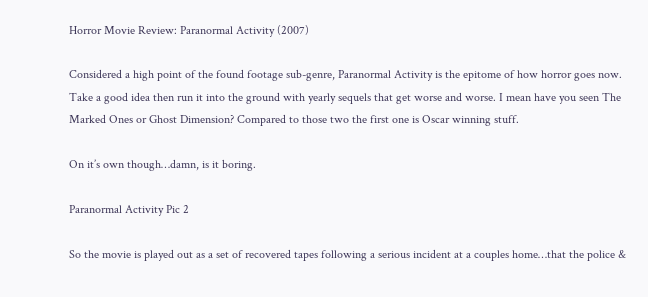Horror Movie Review: Paranormal Activity (2007)

Considered a high point of the found footage sub-genre, Paranormal Activity is the epitome of how horror goes now. Take a good idea then run it into the ground with yearly sequels that get worse and worse. I mean have you seen The Marked Ones or Ghost Dimension? Compared to those two the first one is Oscar winning stuff.

On it’s own though…damn, is it boring.

Paranormal Activity Pic 2

So the movie is played out as a set of recovered tapes following a serious incident at a couples home…that the police &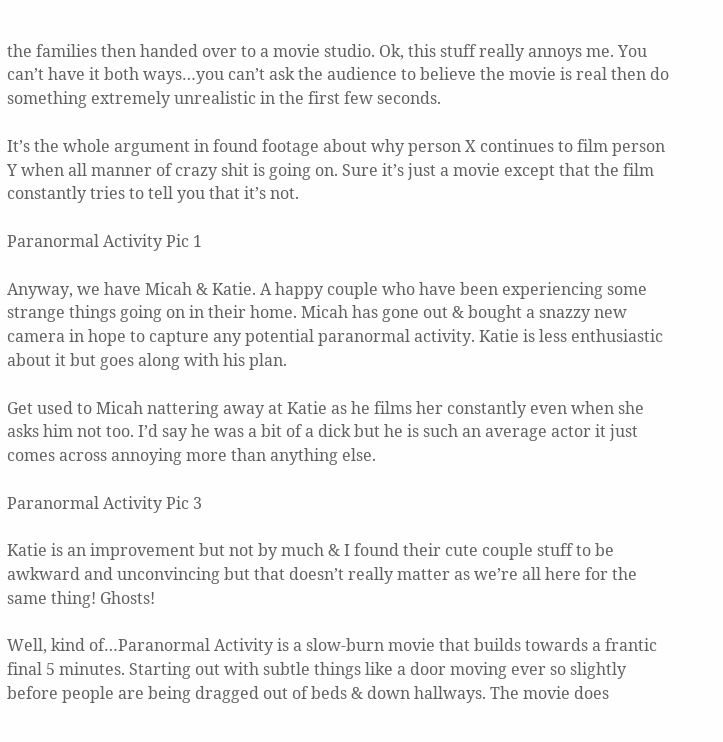the families then handed over to a movie studio. Ok, this stuff really annoys me. You can’t have it both ways…you can’t ask the audience to believe the movie is real then do something extremely unrealistic in the first few seconds.

It’s the whole argument in found footage about why person X continues to film person Y when all manner of crazy shit is going on. Sure it’s just a movie except that the film constantly tries to tell you that it’s not.

Paranormal Activity Pic 1

Anyway, we have Micah & Katie. A happy couple who have been experiencing some strange things going on in their home. Micah has gone out & bought a snazzy new camera in hope to capture any potential paranormal activity. Katie is less enthusiastic about it but goes along with his plan.

Get used to Micah nattering away at Katie as he films her constantly even when she asks him not too. I’d say he was a bit of a dick but he is such an average actor it just comes across annoying more than anything else.

Paranormal Activity Pic 3

Katie is an improvement but not by much & I found their cute couple stuff to be awkward and unconvincing but that doesn’t really matter as we’re all here for the same thing! Ghosts!

Well, kind of…Paranormal Activity is a slow-burn movie that builds towards a frantic final 5 minutes. Starting out with subtle things like a door moving ever so slightly before people are being dragged out of beds & down hallways. The movie does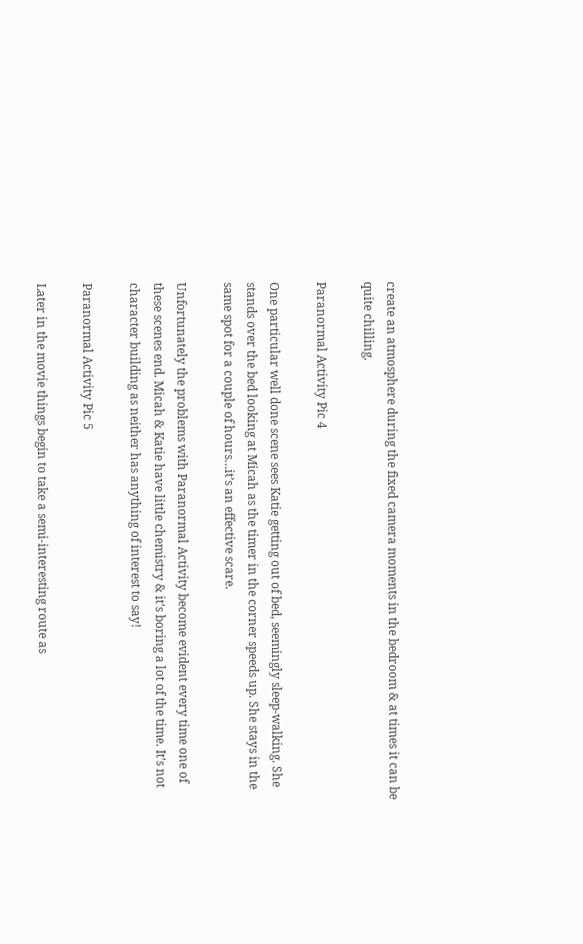create an atmosphere during the fixed camera moments in the bedroom & at times it can be quite chilling.

Paranormal Activity Pic 4

One particular well done scene sees Katie getting out of bed, seemingly sleep-walking. She stands over the bed looking at Micah as the timer in the corner speeds up. She stays in the same spot for a couple of hours…it’s an effective scare.

Unfortunately the problems with Paranormal Activity become evident every time one of these scenes end. Micah & Katie have little chemistry & it’s boring a lot of the time. It’s not character building as neither has anything of interest to say!

Paranormal Activity Pic 5

Later in the movie things begin to take a semi-interesting route as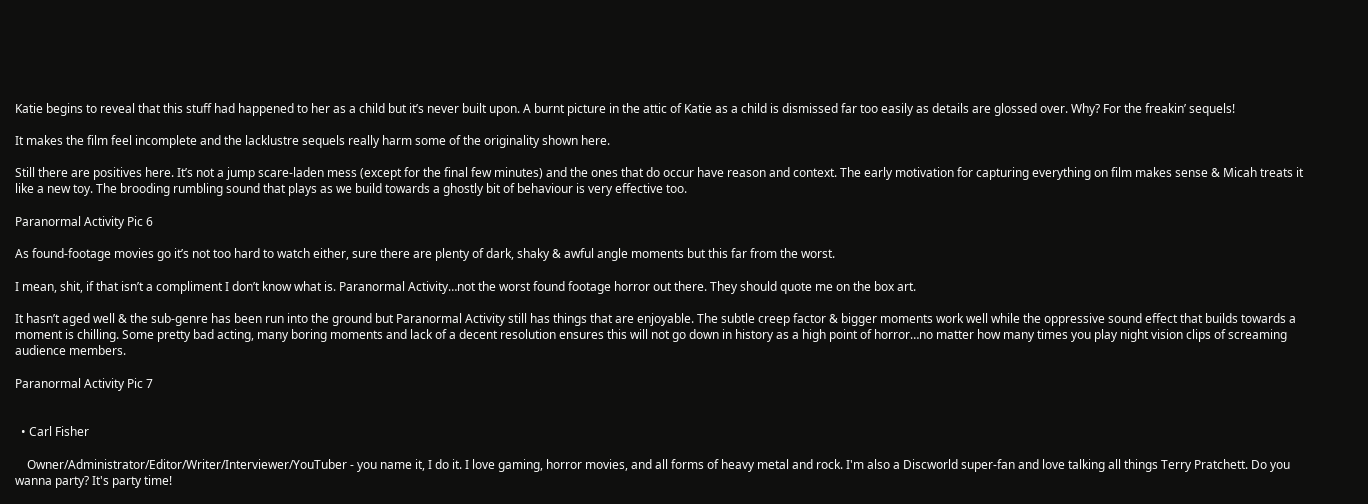Katie begins to reveal that this stuff had happened to her as a child but it’s never built upon. A burnt picture in the attic of Katie as a child is dismissed far too easily as details are glossed over. Why? For the freakin’ sequels!

It makes the film feel incomplete and the lacklustre sequels really harm some of the originality shown here.

Still there are positives here. It’s not a jump scare-laden mess (except for the final few minutes) and the ones that do occur have reason and context. The early motivation for capturing everything on film makes sense & Micah treats it like a new toy. The brooding rumbling sound that plays as we build towards a ghostly bit of behaviour is very effective too.

Paranormal Activity Pic 6

As found-footage movies go it’s not too hard to watch either, sure there are plenty of dark, shaky & awful angle moments but this far from the worst.

I mean, shit, if that isn’t a compliment I don’t know what is. Paranormal Activity…not the worst found footage horror out there. They should quote me on the box art.

It hasn’t aged well & the sub-genre has been run into the ground but Paranormal Activity still has things that are enjoyable. The subtle creep factor & bigger moments work well while the oppressive sound effect that builds towards a moment is chilling. Some pretty bad acting, many boring moments and lack of a decent resolution ensures this will not go down in history as a high point of horror…no matter how many times you play night vision clips of screaming audience members.

Paranormal Activity Pic 7


  • Carl Fisher

    Owner/Administrator/Editor/Writer/Interviewer/YouTuber - you name it, I do it. I love gaming, horror movies, and all forms of heavy metal and rock. I'm also a Discworld super-fan and love talking all things Terry Pratchett. Do you wanna party? It's party time!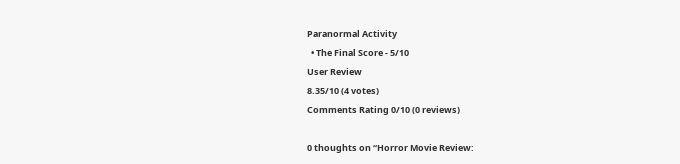Paranormal Activity
  • The Final Score - 5/10
User Review
8.35/10 (4 votes)
Comments Rating 0/10 (0 reviews)

0 thoughts on “Horror Movie Review: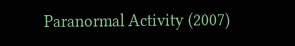Paranormal Activity (2007)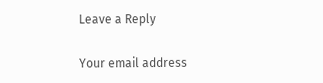Leave a Reply

Your email address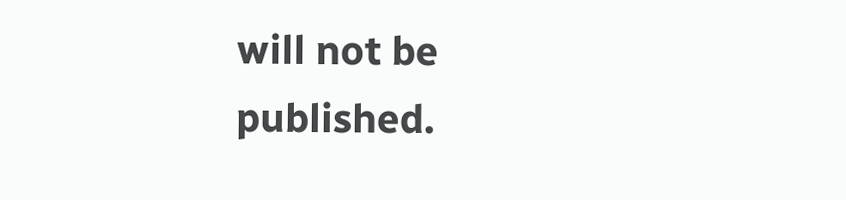will not be published.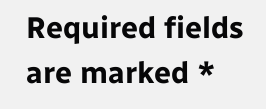Required fields are marked *